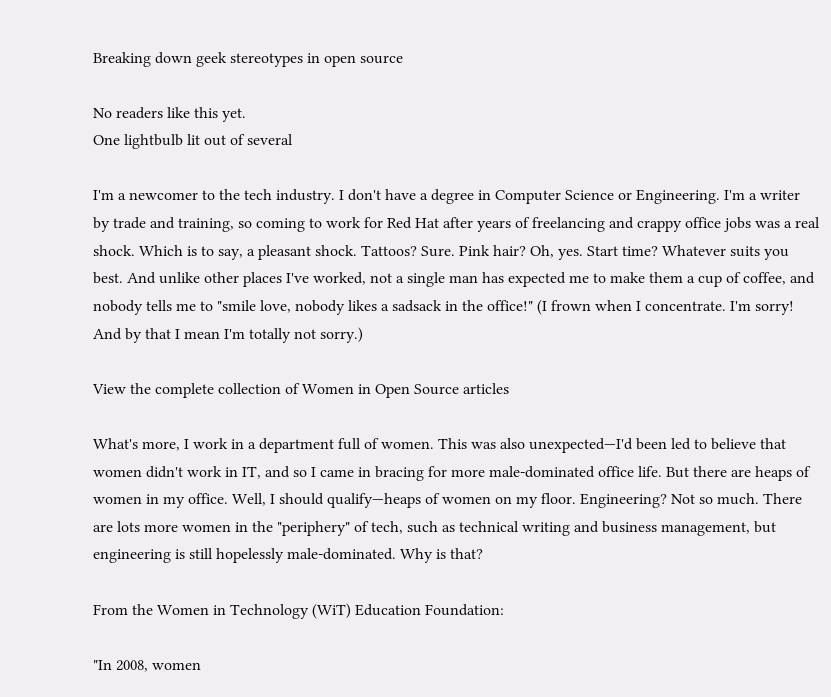Breaking down geek stereotypes in open source

No readers like this yet.
One lightbulb lit out of several

I'm a newcomer to the tech industry. I don't have a degree in Computer Science or Engineering. I'm a writer by trade and training, so coming to work for Red Hat after years of freelancing and crappy office jobs was a real shock. Which is to say, a pleasant shock. Tattoos? Sure. Pink hair? Oh, yes. Start time? Whatever suits you best. And unlike other places I've worked, not a single man has expected me to make them a cup of coffee, and nobody tells me to "smile love, nobody likes a sadsack in the office!" (I frown when I concentrate. I'm sorry! And by that I mean I'm totally not sorry.)

View the complete collection of Women in Open Source articles

What's more, I work in a department full of women. This was also unexpected—I'd been led to believe that women didn't work in IT, and so I came in bracing for more male-dominated office life. But there are heaps of women in my office. Well, I should qualify—heaps of women on my floor. Engineering? Not so much. There are lots more women in the "periphery" of tech, such as technical writing and business management, but engineering is still hopelessly male-dominated. Why is that?

From the Women in Technology (WiT) Education Foundation:

"In 2008, women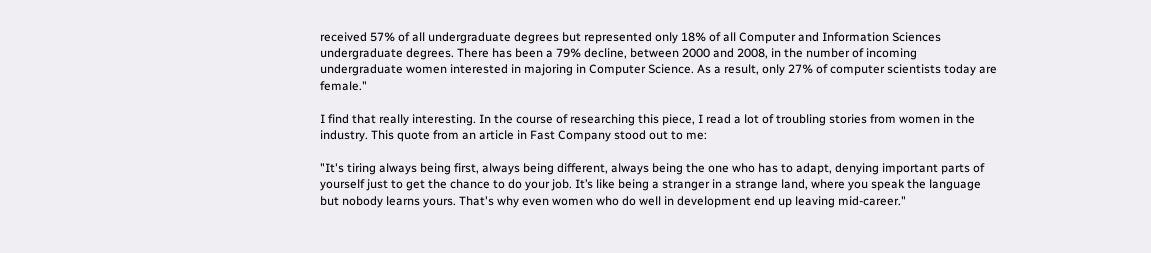received 57% of all undergraduate degrees but represented only 18% of all Computer and Information Sciences undergraduate degrees. There has been a 79% decline, between 2000 and 2008, in the number of incoming undergraduate women interested in majoring in Computer Science. As a result, only 27% of computer scientists today are female."

I find that really interesting. In the course of researching this piece, I read a lot of troubling stories from women in the industry. This quote from an article in Fast Company stood out to me:

"It's tiring always being first, always being different, always being the one who has to adapt, denying important parts of yourself just to get the chance to do your job. It’s like being a stranger in a strange land, where you speak the language but nobody learns yours. That's why even women who do well in development end up leaving mid-career."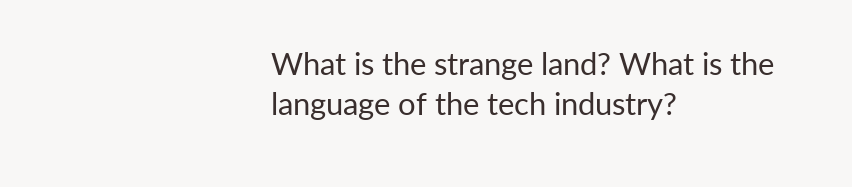What is the strange land? What is the language of the tech industry?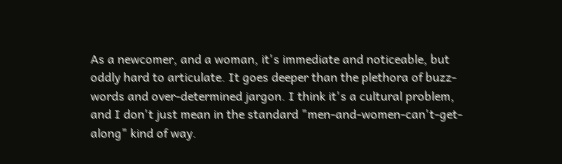As a newcomer, and a woman, it's immediate and noticeable, but oddly hard to articulate. It goes deeper than the plethora of buzz-words and over-determined jargon. I think it's a cultural problem, and I don't just mean in the standard "men-and-women-can't-get-along" kind of way.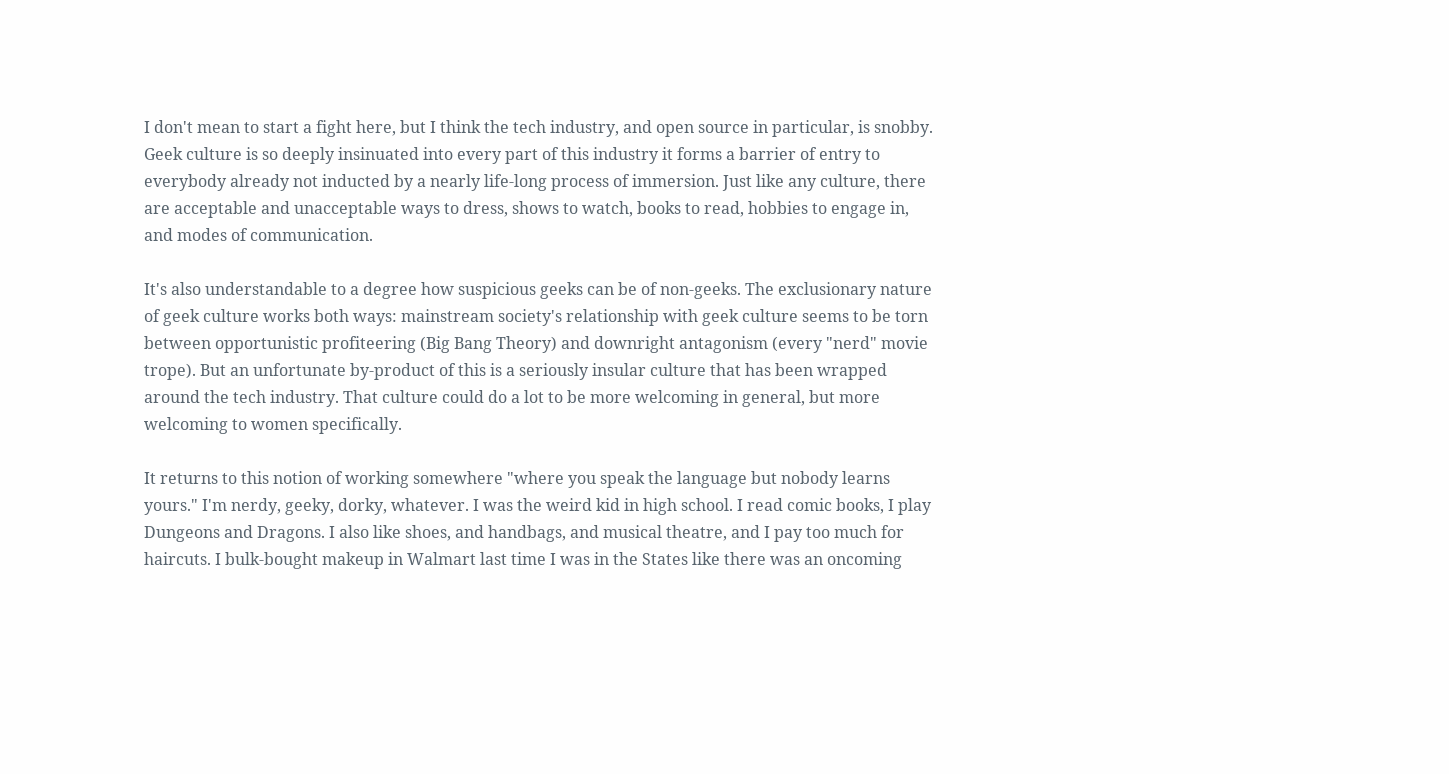I don't mean to start a fight here, but I think the tech industry, and open source in particular, is snobby. Geek culture is so deeply insinuated into every part of this industry it forms a barrier of entry to everybody already not inducted by a nearly life-long process of immersion. Just like any culture, there are acceptable and unacceptable ways to dress, shows to watch, books to read, hobbies to engage in, and modes of communication.

It's also understandable to a degree how suspicious geeks can be of non-geeks. The exclusionary nature of geek culture works both ways: mainstream society's relationship with geek culture seems to be torn between opportunistic profiteering (Big Bang Theory) and downright antagonism (every "nerd" movie trope). But an unfortunate by-product of this is a seriously insular culture that has been wrapped around the tech industry. That culture could do a lot to be more welcoming in general, but more welcoming to women specifically.

It returns to this notion of working somewhere "where you speak the language but nobody learns yours." I'm nerdy, geeky, dorky, whatever. I was the weird kid in high school. I read comic books, I play Dungeons and Dragons. I also like shoes, and handbags, and musical theatre, and I pay too much for haircuts. I bulk-bought makeup in Walmart last time I was in the States like there was an oncoming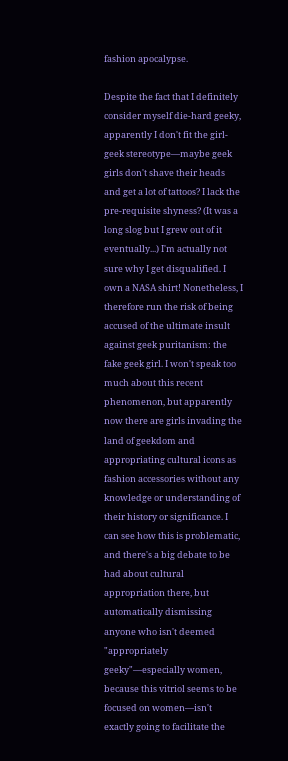fashion apocalypse.

Despite the fact that I definitely consider myself die-hard geeky, apparently I don't fit the girl-geek stereotype—maybe geek girls don't shave their heads and get a lot of tattoos? I lack the pre-requisite shyness? (It was a long slog but I grew out of it eventually...) I'm actually not sure why I get disqualified. I own a NASA shirt! Nonetheless, I therefore run the risk of being accused of the ultimate insult against geek puritanism: the fake geek girl. I won't speak too much about this recent phenomenon, but apparently now there are girls invading the land of geekdom and appropriating cultural icons as fashion accessories without any knowledge or understanding of their history or significance. I can see how this is problematic, and there's a big debate to be had about cultural appropriation there, but automatically dismissing anyone who isn't deemed "appropriately geeky"—especially women, because this vitriol seems to be focused on women—isn't exactly going to facilitate the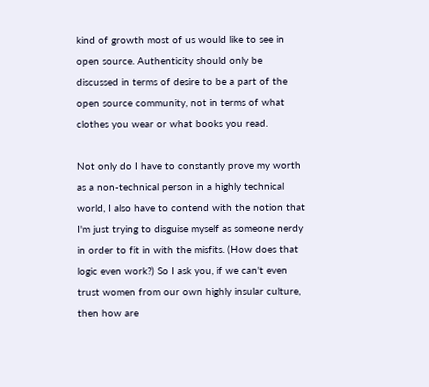kind of growth most of us would like to see in open source. Authenticity should only be discussed in terms of desire to be a part of the open source community, not in terms of what clothes you wear or what books you read.

Not only do I have to constantly prove my worth as a non-technical person in a highly technical world, I also have to contend with the notion that I'm just trying to disguise myself as someone nerdy in order to fit in with the misfits. (How does that logic even work?) So I ask you, if we can't even trust women from our own highly insular culture, then how are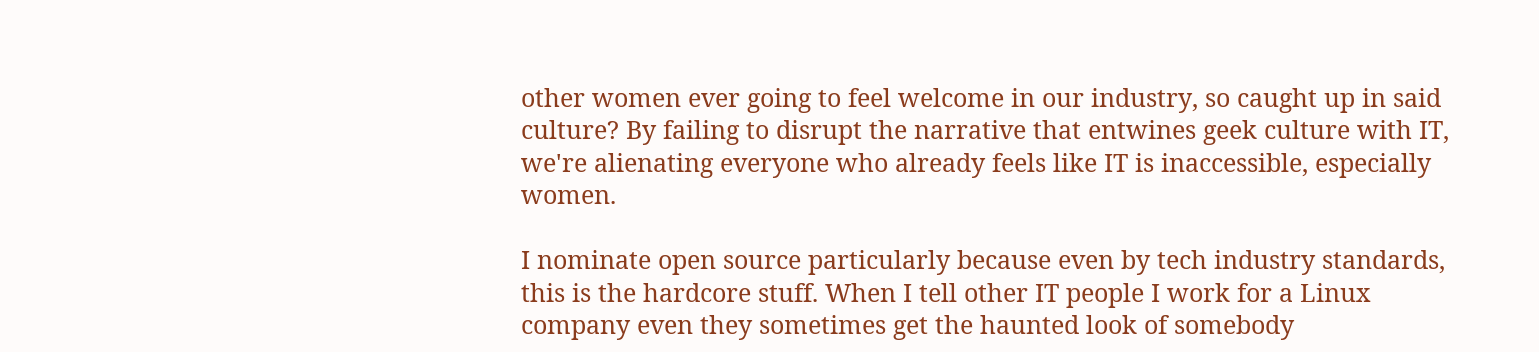other women ever going to feel welcome in our industry, so caught up in said culture? By failing to disrupt the narrative that entwines geek culture with IT, we're alienating everyone who already feels like IT is inaccessible, especially women.

I nominate open source particularly because even by tech industry standards, this is the hardcore stuff. When I tell other IT people I work for a Linux company even they sometimes get the haunted look of somebody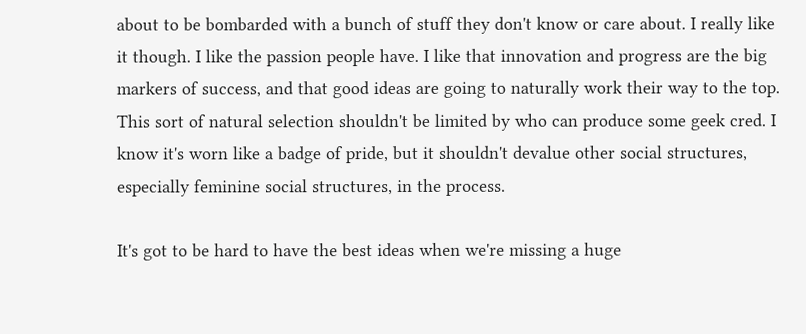about to be bombarded with a bunch of stuff they don't know or care about. I really like it though. I like the passion people have. I like that innovation and progress are the big markers of success, and that good ideas are going to naturally work their way to the top. This sort of natural selection shouldn't be limited by who can produce some geek cred. I know it's worn like a badge of pride, but it shouldn't devalue other social structures, especially feminine social structures, in the process.

It's got to be hard to have the best ideas when we're missing a huge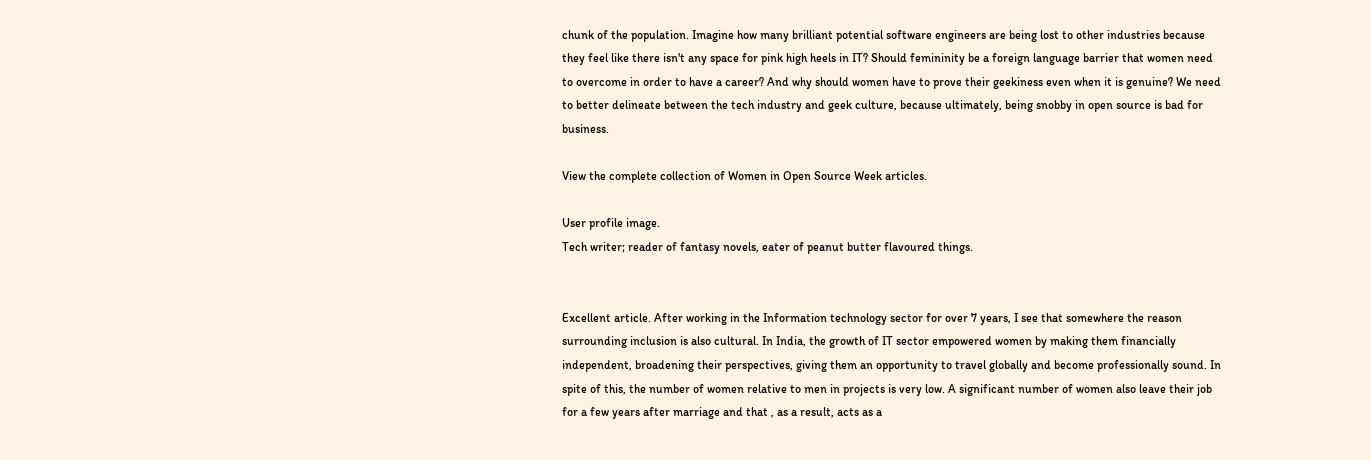chunk of the population. Imagine how many brilliant potential software engineers are being lost to other industries because they feel like there isn't any space for pink high heels in IT? Should femininity be a foreign language barrier that women need to overcome in order to have a career? And why should women have to prove their geekiness even when it is genuine? We need to better delineate between the tech industry and geek culture, because ultimately, being snobby in open source is bad for business.

View the complete collection of Women in Open Source Week articles.

User profile image.
Tech writer; reader of fantasy novels, eater of peanut butter flavoured things.


Excellent article. After working in the Information technology sector for over 7 years, I see that somewhere the reason surrounding inclusion is also cultural. In India, the growth of IT sector empowered women by making them financially independent, broadening their perspectives, giving them an opportunity to travel globally and become professionally sound. In spite of this, the number of women relative to men in projects is very low. A significant number of women also leave their job for a few years after marriage and that , as a result, acts as a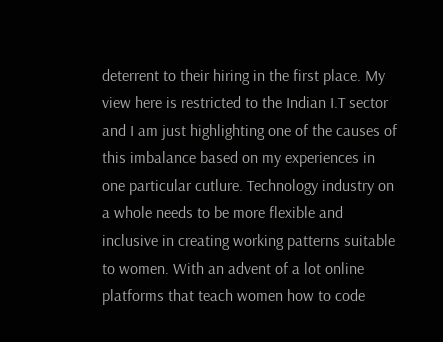deterrent to their hiring in the first place. My view here is restricted to the Indian I.T sector and I am just highlighting one of the causes of this imbalance based on my experiences in one particular cutlure. Technology industry on a whole needs to be more flexible and inclusive in creating working patterns suitable to women. With an advent of a lot online platforms that teach women how to code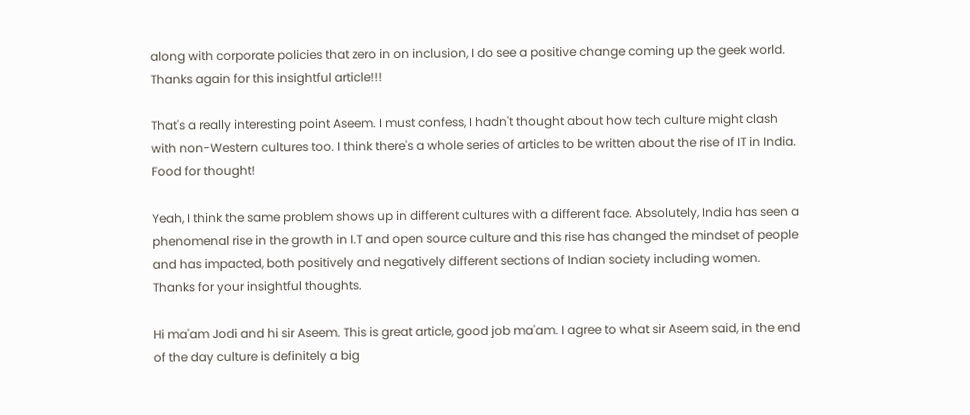along with corporate policies that zero in on inclusion, I do see a positive change coming up the geek world.
Thanks again for this insightful article!!!

That's a really interesting point Aseem. I must confess, I hadn't thought about how tech culture might clash with non-Western cultures too. I think there's a whole series of articles to be written about the rise of IT in India. Food for thought!

Yeah, I think the same problem shows up in different cultures with a different face. Absolutely, India has seen a phenomenal rise in the growth in I.T and open source culture and this rise has changed the mindset of people and has impacted, both positively and negatively different sections of Indian society including women.
Thanks for your insightful thoughts.

Hi ma'am Jodi and hi sir Aseem. This is great article, good job ma'am. I agree to what sir Aseem said, in the end of the day culture is definitely a big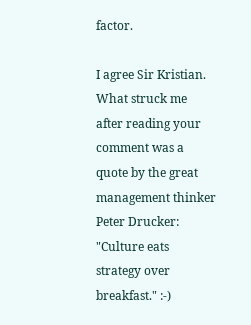factor.

I agree Sir Kristian. What struck me after reading your comment was a quote by the great management thinker Peter Drucker: "Culture eats strategy over breakfast." :-)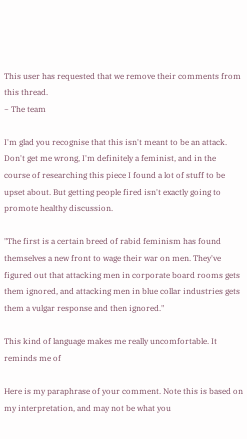This user has requested that we remove their comments from this thread.
~ The team

I'm glad you recognise that this isn't meant to be an attack. Don't get me wrong, I'm definitely a feminist, and in the course of researching this piece I found a lot of stuff to be upset about. But getting people fired isn't exactly going to promote healthy discussion.

"The first is a certain breed of rabid feminism has found themselves a new front to wage their war on men. They've figured out that attacking men in corporate board rooms gets them ignored, and attacking men in blue collar industries gets them a vulgar response and then ignored."

This kind of language makes me really uncomfortable. It reminds me of

Here is my paraphrase of your comment. Note this is based on my interpretation, and may not be what you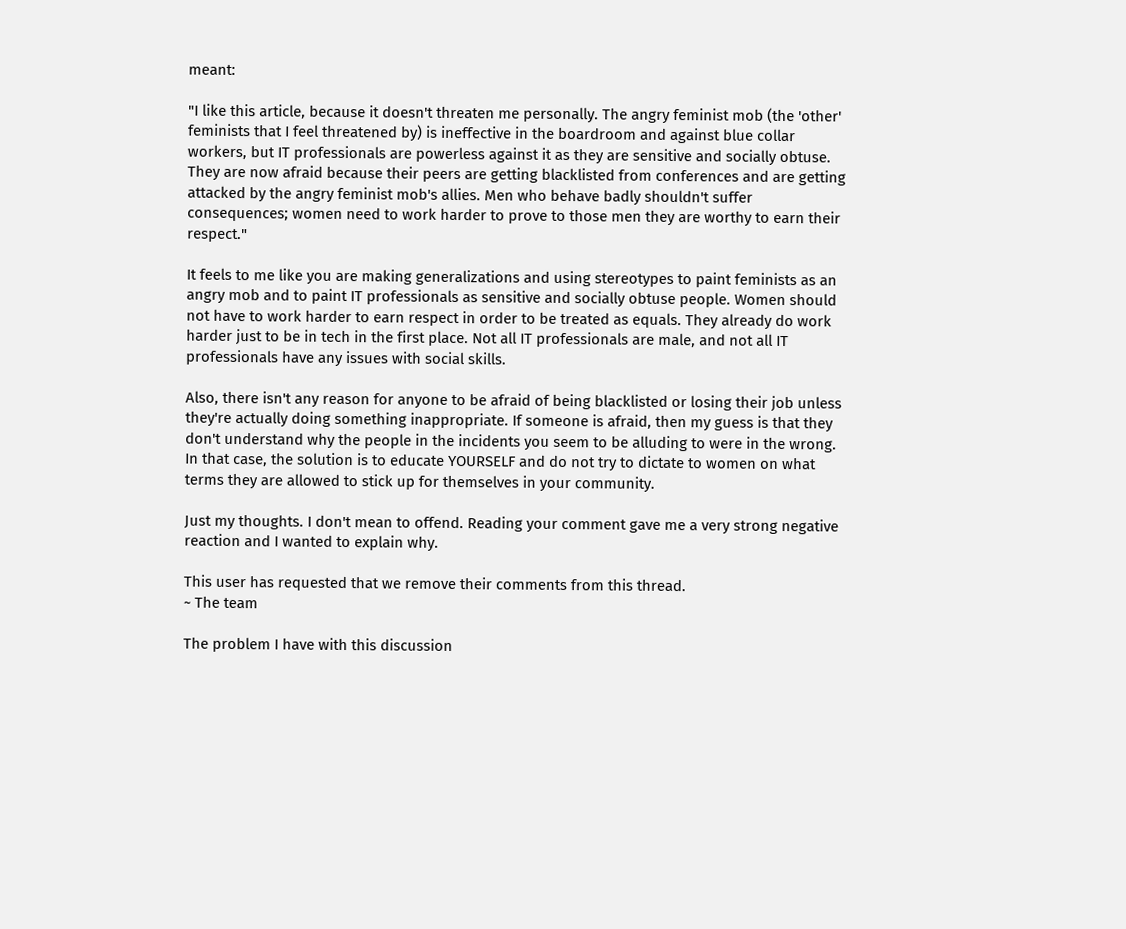meant:

"I like this article, because it doesn't threaten me personally. The angry feminist mob (the 'other' feminists that I feel threatened by) is ineffective in the boardroom and against blue collar workers, but IT professionals are powerless against it as they are sensitive and socially obtuse. They are now afraid because their peers are getting blacklisted from conferences and are getting attacked by the angry feminist mob's allies. Men who behave badly shouldn't suffer consequences; women need to work harder to prove to those men they are worthy to earn their respect."

It feels to me like you are making generalizations and using stereotypes to paint feminists as an angry mob and to paint IT professionals as sensitive and socially obtuse people. Women should not have to work harder to earn respect in order to be treated as equals. They already do work harder just to be in tech in the first place. Not all IT professionals are male, and not all IT professionals have any issues with social skills.

Also, there isn't any reason for anyone to be afraid of being blacklisted or losing their job unless they're actually doing something inappropriate. If someone is afraid, then my guess is that they don't understand why the people in the incidents you seem to be alluding to were in the wrong. In that case, the solution is to educate YOURSELF and do not try to dictate to women on what terms they are allowed to stick up for themselves in your community.

Just my thoughts. I don't mean to offend. Reading your comment gave me a very strong negative reaction and I wanted to explain why.

This user has requested that we remove their comments from this thread.
~ The team

The problem I have with this discussion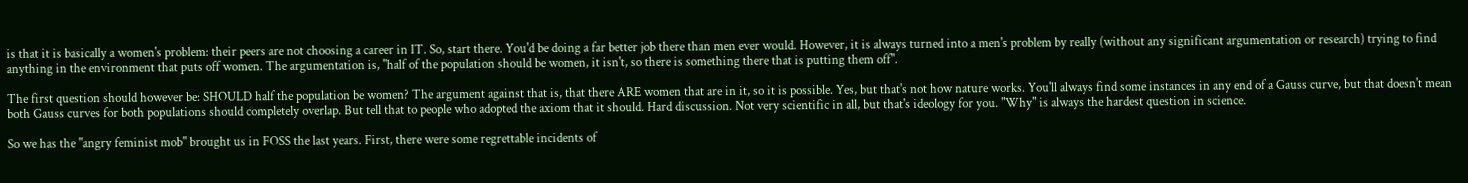is that it is basically a women's problem: their peers are not choosing a career in IT. So, start there. You'd be doing a far better job there than men ever would. However, it is always turned into a men's problem by really (without any significant argumentation or research) trying to find anything in the environment that puts off women. The argumentation is, "half of the population should be women, it isn't, so there is something there that is putting them off".

The first question should however be: SHOULD half the population be women? The argument against that is, that there ARE women that are in it, so it is possible. Yes, but that's not how nature works. You'll always find some instances in any end of a Gauss curve, but that doesn't mean both Gauss curves for both populations should completely overlap. But tell that to people who adopted the axiom that it should. Hard discussion. Not very scientific in all, but that's ideology for you. "Why" is always the hardest question in science.

So we has the "angry feminist mob" brought us in FOSS the last years. First, there were some regrettable incidents of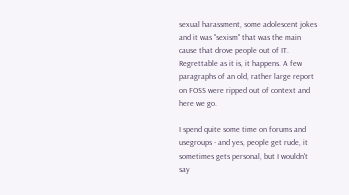sexual harassment, some adolescent jokes and it was "sexism" that was the main cause that drove people out of IT. Regrettable as it is, it happens. A few paragraphs of an old, rather large report on FOSS were ripped out of context and here we go.

I spend quite some time on forums and usegroups - and yes, people get rude, it sometimes gets personal, but I wouldn't say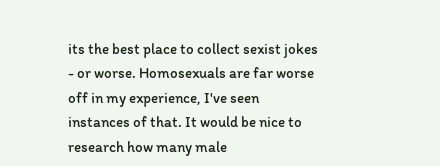its the best place to collect sexist jokes - or worse. Homosexuals are far worse off in my experience, I've seen instances of that. It would be nice to research how many male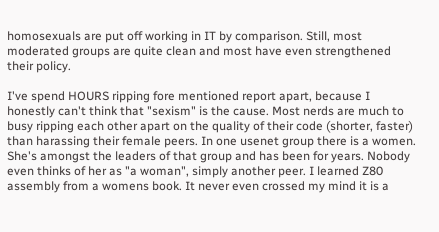homosexuals are put off working in IT by comparison. Still, most moderated groups are quite clean and most have even strengthened their policy.

I've spend HOURS ripping fore mentioned report apart, because I honestly can't think that "sexism" is the cause. Most nerds are much to busy ripping each other apart on the quality of their code (shorter, faster) than harassing their female peers. In one usenet group there is a women. She's amongst the leaders of that group and has been for years. Nobody even thinks of her as "a woman", simply another peer. I learned Z80 assembly from a womens book. It never even crossed my mind it is a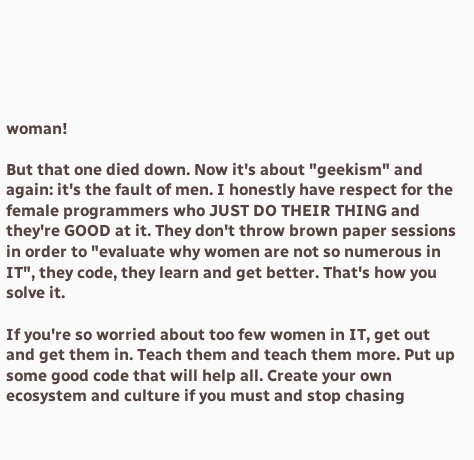woman!

But that one died down. Now it's about "geekism" and again: it's the fault of men. I honestly have respect for the female programmers who JUST DO THEIR THING and they're GOOD at it. They don't throw brown paper sessions in order to "evaluate why women are not so numerous in IT", they code, they learn and get better. That's how you solve it.

If you're so worried about too few women in IT, get out and get them in. Teach them and teach them more. Put up some good code that will help all. Create your own ecosystem and culture if you must and stop chasing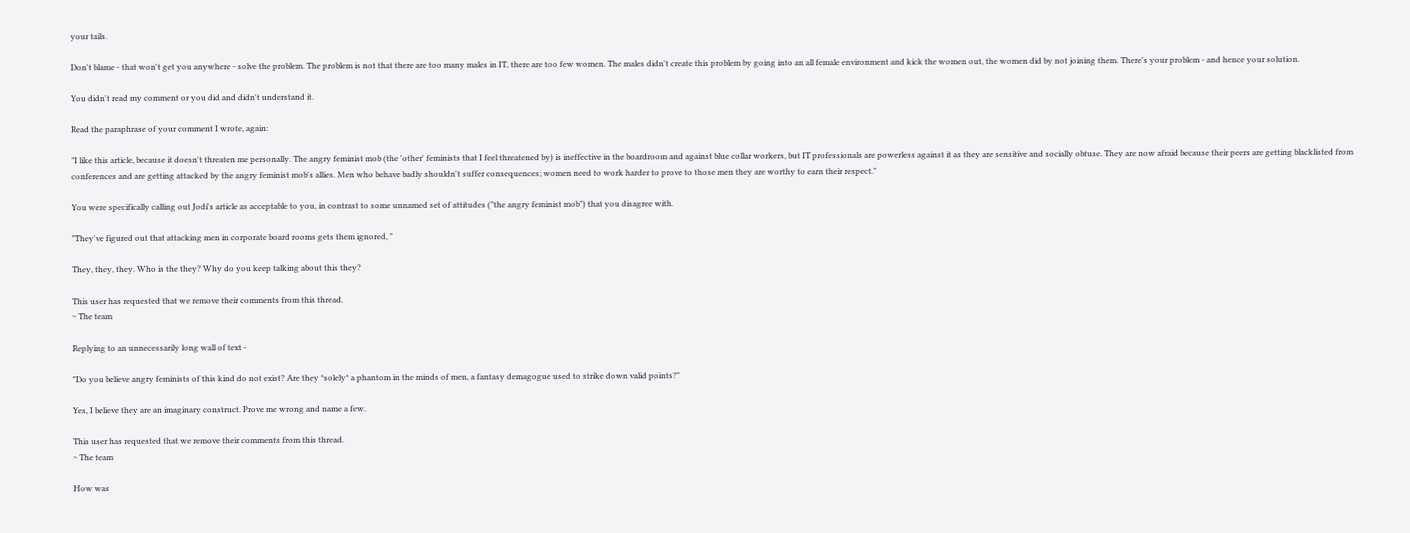your tails.

Don't blame - that won't get you anywhere - solve the problem. The problem is not that there are too many males in IT, there are too few women. The males didn't create this problem by going into an all female environment and kick the women out, the women did by not joining them. There's your problem - and hence your solution.

You didn't read my comment or you did and didn't understand it.

Read the paraphrase of your comment I wrote, again:

"I like this article, because it doesn't threaten me personally. The angry feminist mob (the 'other' feminists that I feel threatened by) is ineffective in the boardroom and against blue collar workers, but IT professionals are powerless against it as they are sensitive and socially obtuse. They are now afraid because their peers are getting blacklisted from conferences and are getting attacked by the angry feminist mob's allies. Men who behave badly shouldn't suffer consequences; women need to work harder to prove to those men they are worthy to earn their respect."

You were specifically calling out Jodi's article as acceptable to you, in contrast to some unnamed set of attitudes ("the angry feminist mob") that you disagree with.

"They've figured out that attacking men in corporate board rooms gets them ignored, "

They, they, they. Who is the they? Why do you keep talking about this they?

This user has requested that we remove their comments from this thread.
~ The team

Replying to an unnecessarily long wall of text -

"Do you believe angry feminists of this kind do not exist? Are they *solely* a phantom in the minds of men, a fantasy demagogue used to strike down valid points?"

Yes, I believe they are an imaginary construct. Prove me wrong and name a few.

This user has requested that we remove their comments from this thread.
~ The team

How was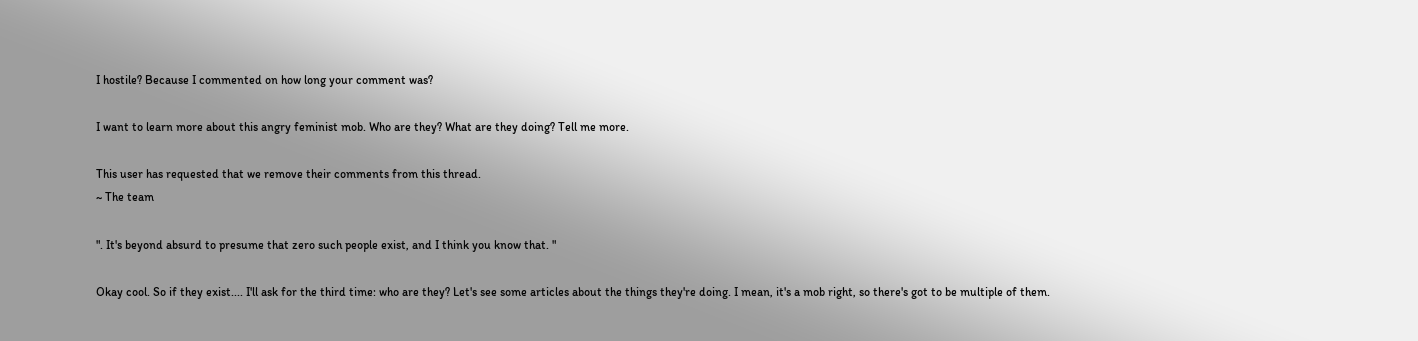I hostile? Because I commented on how long your comment was?

I want to learn more about this angry feminist mob. Who are they? What are they doing? Tell me more.

This user has requested that we remove their comments from this thread.
~ The team

". It's beyond absurd to presume that zero such people exist, and I think you know that. "

Okay cool. So if they exist.... I'll ask for the third time: who are they? Let's see some articles about the things they're doing. I mean, it's a mob right, so there's got to be multiple of them.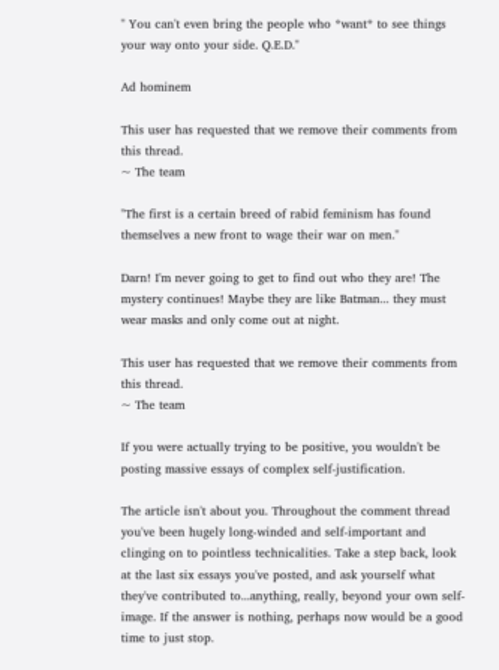" You can't even bring the people who *want* to see things your way onto your side. Q.E.D."

Ad hominem

This user has requested that we remove their comments from this thread.
~ The team

"The first is a certain breed of rabid feminism has found themselves a new front to wage their war on men."

Darn! I'm never going to get to find out who they are! The mystery continues! Maybe they are like Batman... they must wear masks and only come out at night.

This user has requested that we remove their comments from this thread.
~ The team

If you were actually trying to be positive, you wouldn't be posting massive essays of complex self-justification.

The article isn't about you. Throughout the comment thread you've been hugely long-winded and self-important and clinging on to pointless technicalities. Take a step back, look at the last six essays you've posted, and ask yourself what they've contributed to...anything, really, beyond your own self-image. If the answer is nothing, perhaps now would be a good time to just stop.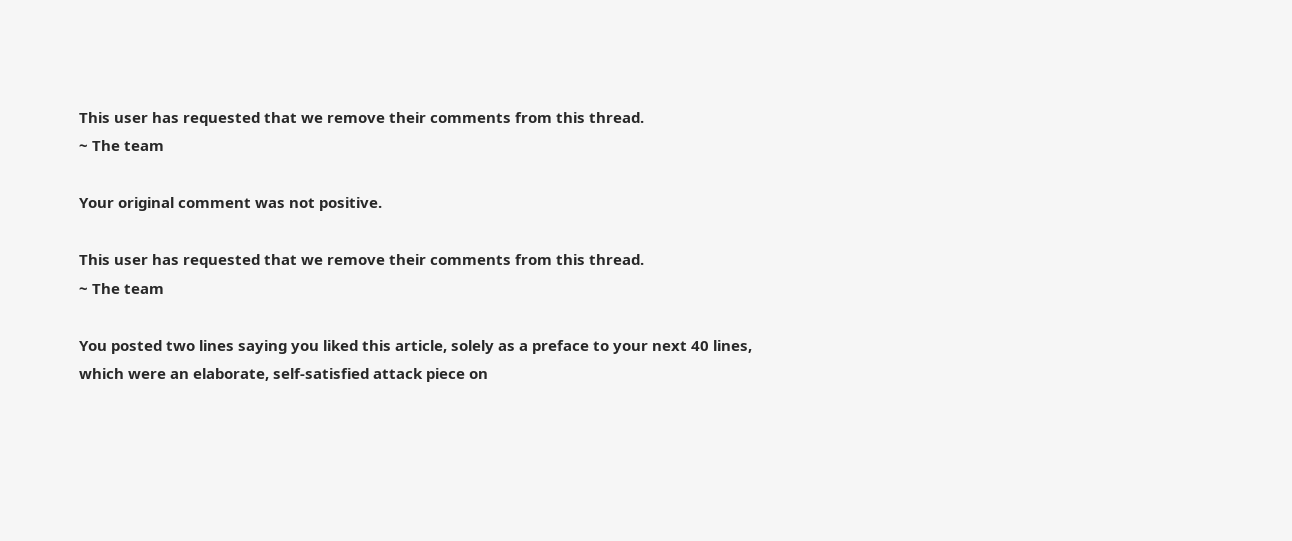This user has requested that we remove their comments from this thread.
~ The team

Your original comment was not positive.

This user has requested that we remove their comments from this thread.
~ The team

You posted two lines saying you liked this article, solely as a preface to your next 40 lines, which were an elaborate, self-satisfied attack piece on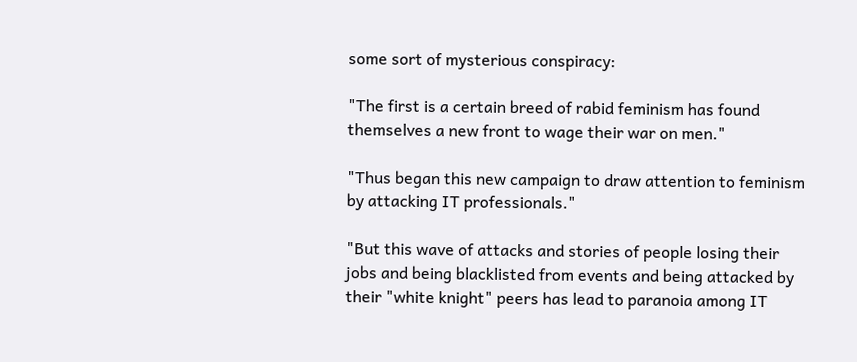some sort of mysterious conspiracy:

"The first is a certain breed of rabid feminism has found themselves a new front to wage their war on men."

"Thus began this new campaign to draw attention to feminism by attacking IT professionals."

"But this wave of attacks and stories of people losing their jobs and being blacklisted from events and being attacked by their "white knight" peers has lead to paranoia among IT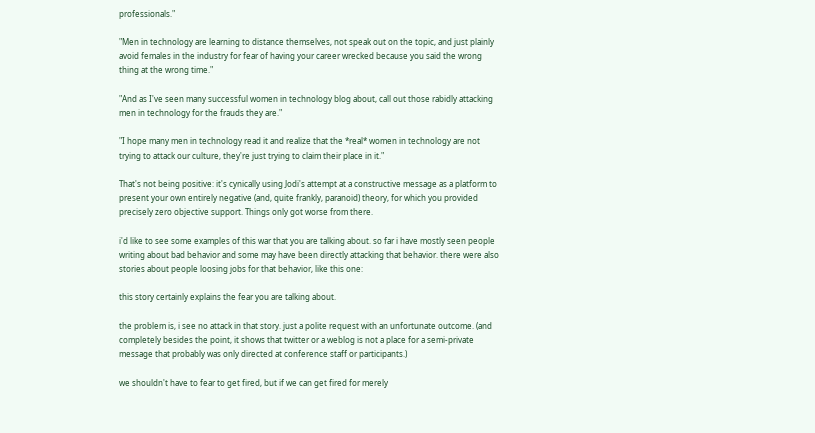professionals."

"Men in technology are learning to distance themselves, not speak out on the topic, and just plainly avoid females in the industry for fear of having your career wrecked because you said the wrong thing at the wrong time."

"And as I've seen many successful women in technology blog about, call out those rabidly attacking men in technology for the frauds they are."

"I hope many men in technology read it and realize that the *real* women in technology are not trying to attack our culture, they're just trying to claim their place in it."

That's not being positive: it's cynically using Jodi's attempt at a constructive message as a platform to present your own entirely negative (and, quite frankly, paranoid) theory, for which you provided precisely zero objective support. Things only got worse from there.

i'd like to see some examples of this war that you are talking about. so far i have mostly seen people writing about bad behavior and some may have been directly attacking that behavior. there were also stories about people loosing jobs for that behavior, like this one:

this story certainly explains the fear you are talking about.

the problem is, i see no attack in that story. just a polite request with an unfortunate outcome. (and completely besides the point, it shows that twitter or a weblog is not a place for a semi-private message that probably was only directed at conference staff or participants.)

we shouldn't have to fear to get fired, but if we can get fired for merely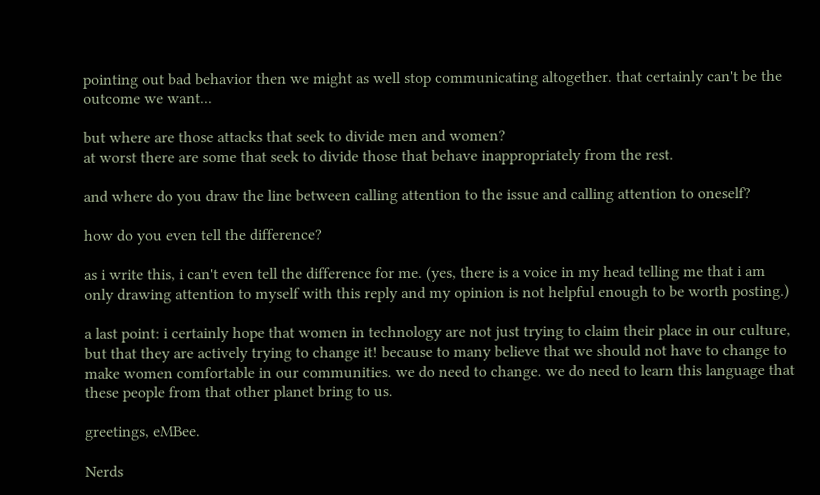pointing out bad behavior then we might as well stop communicating altogether. that certainly can't be the outcome we want...

but where are those attacks that seek to divide men and women?
at worst there are some that seek to divide those that behave inappropriately from the rest.

and where do you draw the line between calling attention to the issue and calling attention to oneself?

how do you even tell the difference?

as i write this, i can't even tell the difference for me. (yes, there is a voice in my head telling me that i am only drawing attention to myself with this reply and my opinion is not helpful enough to be worth posting.)

a last point: i certainly hope that women in technology are not just trying to claim their place in our culture, but that they are actively trying to change it! because to many believe that we should not have to change to make women comfortable in our communities. we do need to change. we do need to learn this language that these people from that other planet bring to us.

greetings, eMBee.

Nerds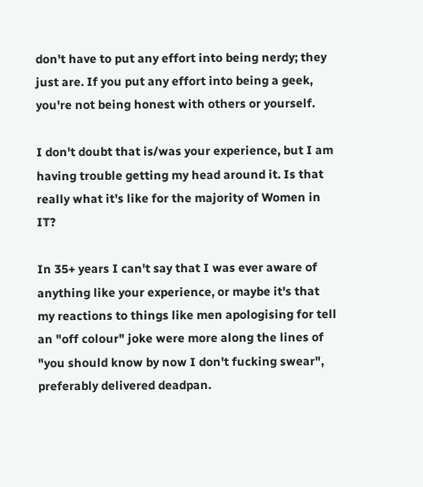don't have to put any effort into being nerdy; they just are. If you put any effort into being a geek, you're not being honest with others or yourself.

I don't doubt that is/was your experience, but I am having trouble getting my head around it. Is that really what it's like for the majority of Women in IT?

In 35+ years I can't say that I was ever aware of anything like your experience, or maybe it's that my reactions to things like men apologising for tell an "off colour" joke were more along the lines of "you should know by now I don't fucking swear", preferably delivered deadpan.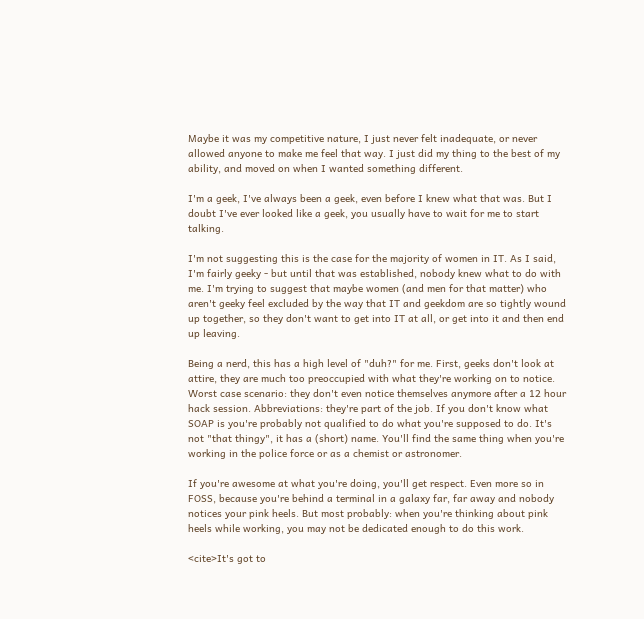Maybe it was my competitive nature, I just never felt inadequate, or never allowed anyone to make me feel that way. I just did my thing to the best of my ability, and moved on when I wanted something different.

I'm a geek, I've always been a geek, even before I knew what that was. But I doubt I've ever looked like a geek, you usually have to wait for me to start talking.

I'm not suggesting this is the case for the majority of women in IT. As I said, I'm fairly geeky - but until that was established, nobody knew what to do with me. I'm trying to suggest that maybe women (and men for that matter) who aren't geeky feel excluded by the way that IT and geekdom are so tightly wound up together, so they don't want to get into IT at all, or get into it and then end up leaving.

Being a nerd, this has a high level of "duh?" for me. First, geeks don't look at attire, they are much too preoccupied with what they're working on to notice. Worst case scenario: they don't even notice themselves anymore after a 12 hour hack session. Abbreviations: they're part of the job. If you don't know what SOAP is you're probably not qualified to do what you're supposed to do. It's not "that thingy", it has a (short) name. You'll find the same thing when you're working in the police force or as a chemist or astronomer.

If you're awesome at what you're doing, you'll get respect. Even more so in FOSS, because you're behind a terminal in a galaxy far, far away and nobody notices your pink heels. But most probably: when you're thinking about pink heels while working, you may not be dedicated enough to do this work.

<cite>It's got to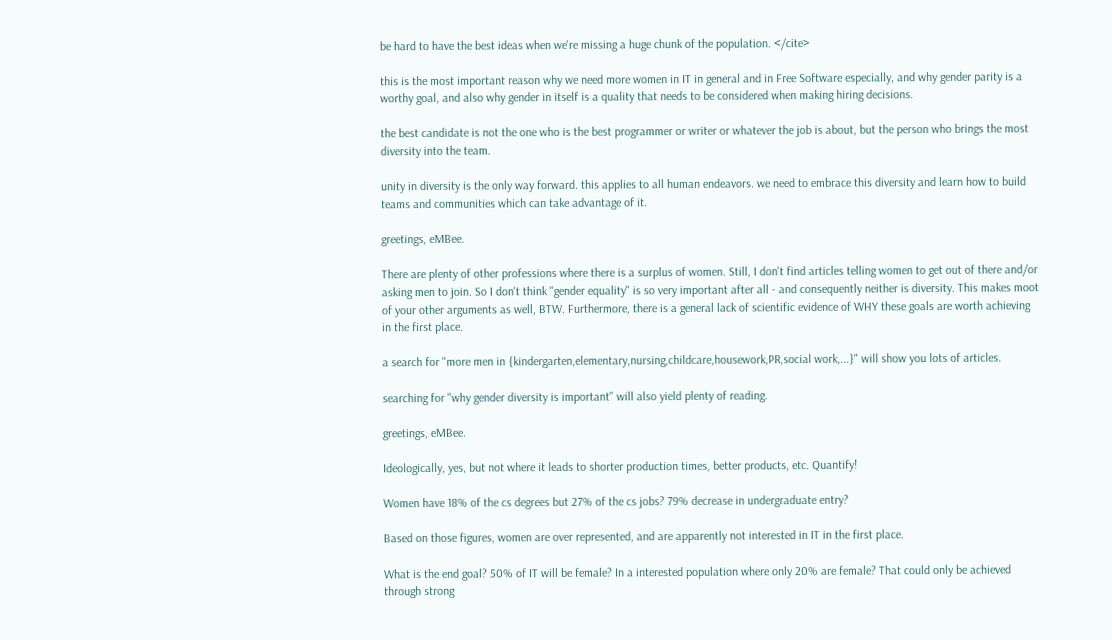be hard to have the best ideas when we're missing a huge chunk of the population. </cite>

this is the most important reason why we need more women in IT in general and in Free Software especially, and why gender parity is a worthy goal, and also why gender in itself is a quality that needs to be considered when making hiring decisions.

the best candidate is not the one who is the best programmer or writer or whatever the job is about, but the person who brings the most diversity into the team.

unity in diversity is the only way forward. this applies to all human endeavors. we need to embrace this diversity and learn how to build teams and communities which can take advantage of it.

greetings, eMBee.

There are plenty of other professions where there is a surplus of women. Still, I don't find articles telling women to get out of there and/or asking men to join. So I don't think "gender equality" is so very important after all - and consequently neither is diversity. This makes moot of your other arguments as well, BTW. Furthermore, there is a general lack of scientific evidence of WHY these goals are worth achieving in the first place.

a search for "more men in {kindergarten,elementary,nursing,childcare,housework,PR,social work,...}" will show you lots of articles.

searching for "why gender diversity is important" will also yield plenty of reading.

greetings, eMBee.

Ideologically, yes, but not where it leads to shorter production times, better products, etc. Quantify!

Women have 18% of the cs degrees but 27% of the cs jobs? 79% decrease in undergraduate entry?

Based on those figures, women are over represented, and are apparently not interested in IT in the first place.

What is the end goal? 50% of IT will be female? In a interested population where only 20% are female? That could only be achieved through strong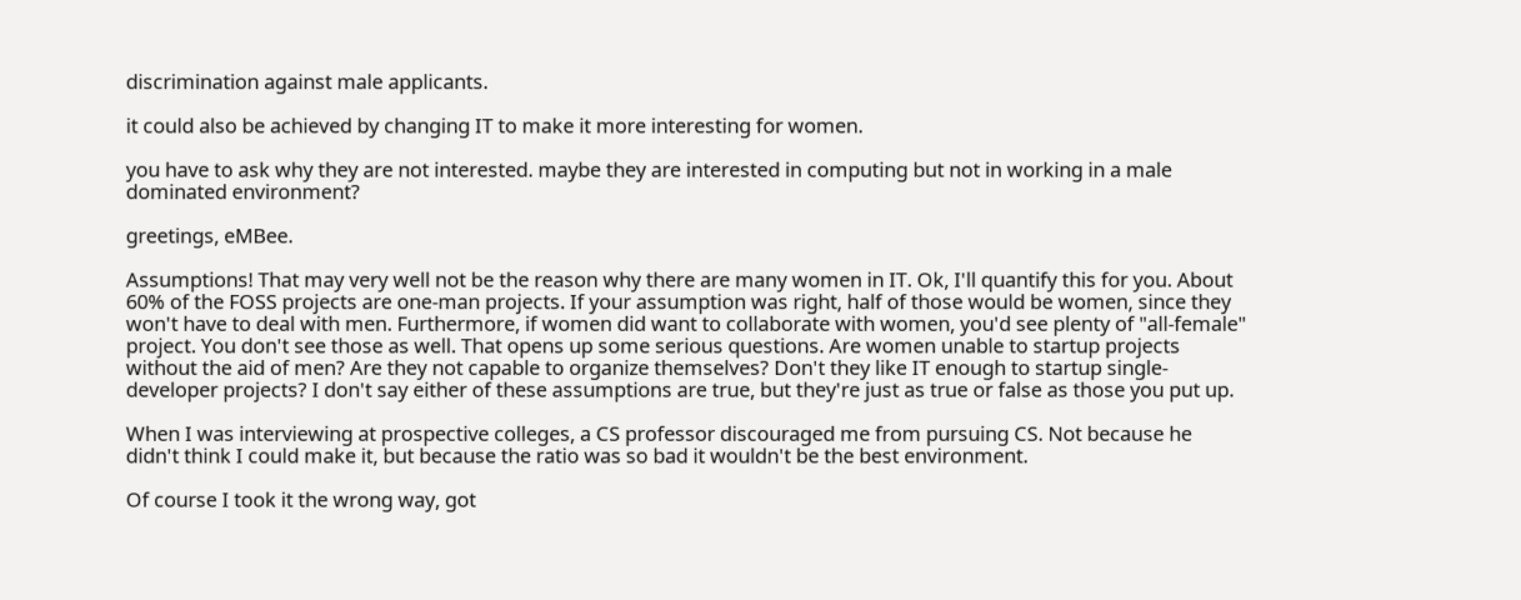discrimination against male applicants.

it could also be achieved by changing IT to make it more interesting for women.

you have to ask why they are not interested. maybe they are interested in computing but not in working in a male dominated environment?

greetings, eMBee.

Assumptions! That may very well not be the reason why there are many women in IT. Ok, I'll quantify this for you. About 60% of the FOSS projects are one-man projects. If your assumption was right, half of those would be women, since they won't have to deal with men. Furthermore, if women did want to collaborate with women, you'd see plenty of "all-female" project. You don't see those as well. That opens up some serious questions. Are women unable to startup projects without the aid of men? Are they not capable to organize themselves? Don't they like IT enough to startup single-developer projects? I don't say either of these assumptions are true, but they're just as true or false as those you put up.

When I was interviewing at prospective colleges, a CS professor discouraged me from pursuing CS. Not because he didn't think I could make it, but because the ratio was so bad it wouldn't be the best environment.

Of course I took it the wrong way, got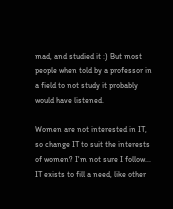mad, and studied it :) But most people when told by a professor in a field to not study it probably would have listened.

Women are not interested in IT, so change IT to suit the interests of women? I'm not sure I follow... IT exists to fill a need, like other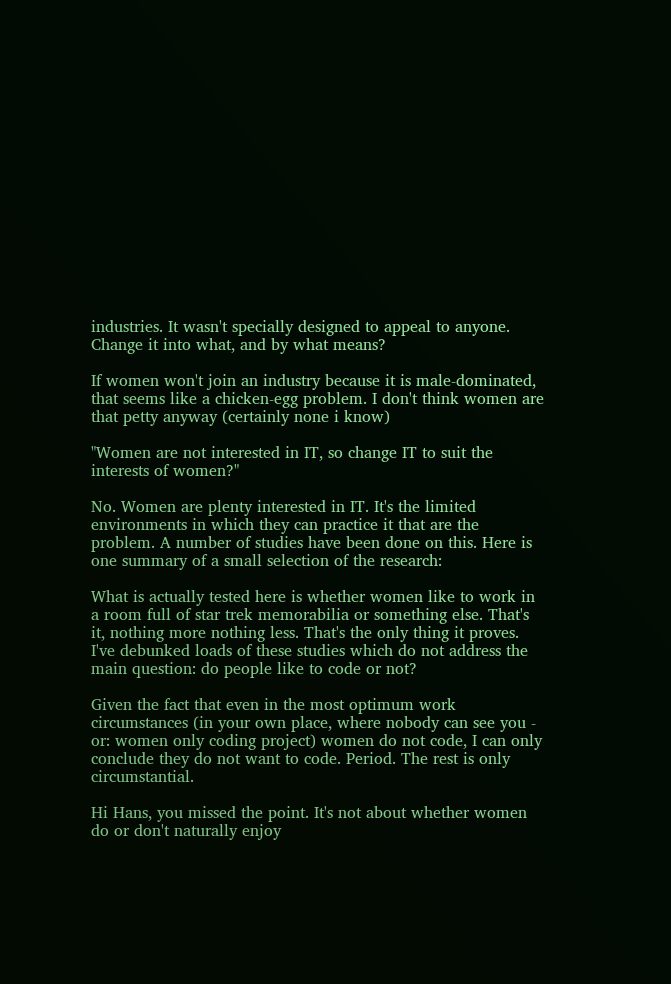industries. It wasn't specially designed to appeal to anyone. Change it into what, and by what means?

If women won't join an industry because it is male-dominated, that seems like a chicken-egg problem. I don't think women are that petty anyway (certainly none i know)

"Women are not interested in IT, so change IT to suit the interests of women?"

No. Women are plenty interested in IT. It's the limited environments in which they can practice it that are the problem. A number of studies have been done on this. Here is one summary of a small selection of the research:

What is actually tested here is whether women like to work in a room full of star trek memorabilia or something else. That's it, nothing more nothing less. That's the only thing it proves. I've debunked loads of these studies which do not address the main question: do people like to code or not?

Given the fact that even in the most optimum work circumstances (in your own place, where nobody can see you - or: women only coding project) women do not code, I can only conclude they do not want to code. Period. The rest is only circumstantial.

Hi Hans, you missed the point. It's not about whether women do or don't naturally enjoy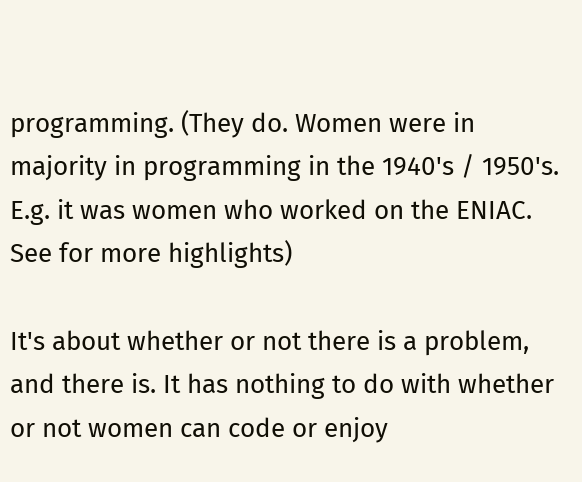programming. (They do. Women were in majority in programming in the 1940's / 1950's. E.g. it was women who worked on the ENIAC. See for more highlights)

It's about whether or not there is a problem, and there is. It has nothing to do with whether or not women can code or enjoy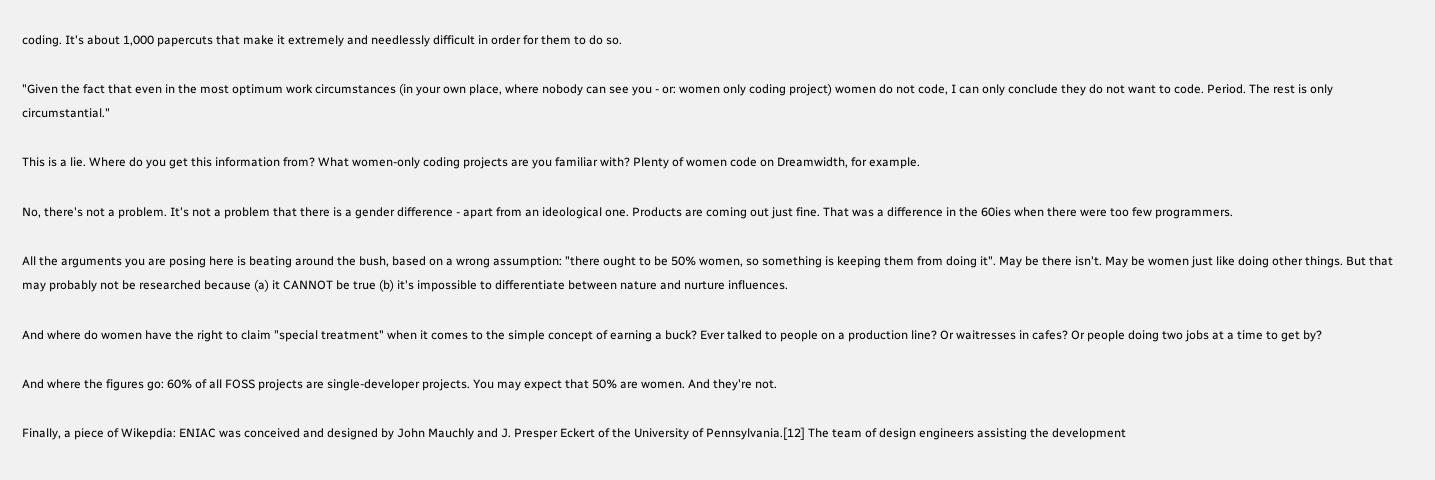coding. It's about 1,000 papercuts that make it extremely and needlessly difficult in order for them to do so.

"Given the fact that even in the most optimum work circumstances (in your own place, where nobody can see you - or: women only coding project) women do not code, I can only conclude they do not want to code. Period. The rest is only circumstantial."

This is a lie. Where do you get this information from? What women-only coding projects are you familiar with? Plenty of women code on Dreamwidth, for example.

No, there's not a problem. It's not a problem that there is a gender difference - apart from an ideological one. Products are coming out just fine. That was a difference in the 60ies when there were too few programmers.

All the arguments you are posing here is beating around the bush, based on a wrong assumption: "there ought to be 50% women, so something is keeping them from doing it". May be there isn't. May be women just like doing other things. But that may probably not be researched because (a) it CANNOT be true (b) it's impossible to differentiate between nature and nurture influences.

And where do women have the right to claim "special treatment" when it comes to the simple concept of earning a buck? Ever talked to people on a production line? Or waitresses in cafes? Or people doing two jobs at a time to get by?

And where the figures go: 60% of all FOSS projects are single-developer projects. You may expect that 50% are women. And they're not.

Finally, a piece of Wikepdia: ENIAC was conceived and designed by John Mauchly and J. Presper Eckert of the University of Pennsylvania.[12] The team of design engineers assisting the development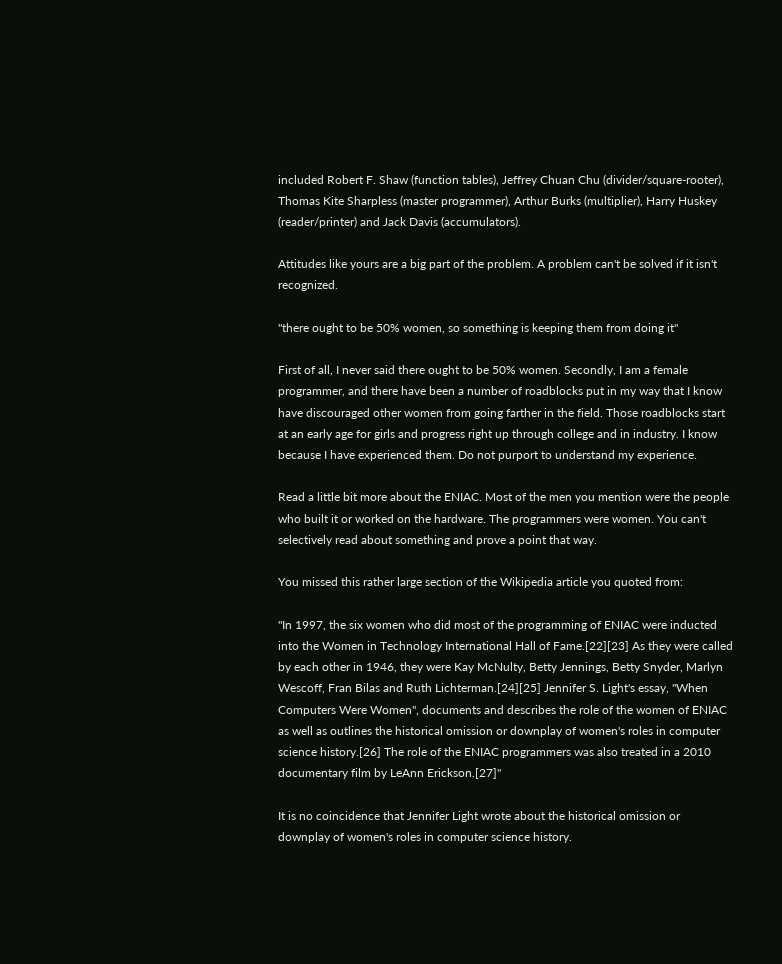included Robert F. Shaw (function tables), Jeffrey Chuan Chu (divider/square-rooter), Thomas Kite Sharpless (master programmer), Arthur Burks (multiplier), Harry Huskey (reader/printer) and Jack Davis (accumulators).

Attitudes like yours are a big part of the problem. A problem can't be solved if it isn't recognized.

"there ought to be 50% women, so something is keeping them from doing it"

First of all, I never said there ought to be 50% women. Secondly, I am a female programmer, and there have been a number of roadblocks put in my way that I know have discouraged other women from going farther in the field. Those roadblocks start at an early age for girls and progress right up through college and in industry. I know because I have experienced them. Do not purport to understand my experience.

Read a little bit more about the ENIAC. Most of the men you mention were the people who built it or worked on the hardware. The programmers were women. You can't selectively read about something and prove a point that way.

You missed this rather large section of the Wikipedia article you quoted from:

"In 1997, the six women who did most of the programming of ENIAC were inducted into the Women in Technology International Hall of Fame.[22][23] As they were called by each other in 1946, they were Kay McNulty, Betty Jennings, Betty Snyder, Marlyn Wescoff, Fran Bilas and Ruth Lichterman.[24][25] Jennifer S. Light's essay, "When Computers Were Women", documents and describes the role of the women of ENIAC as well as outlines the historical omission or downplay of women's roles in computer science history.[26] The role of the ENIAC programmers was also treated in a 2010 documentary film by LeAnn Erickson.[27]"

It is no coincidence that Jennifer Light wrote about the historical omission or downplay of women's roles in computer science history.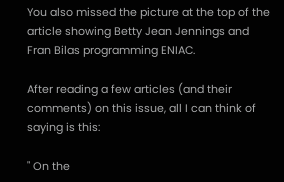You also missed the picture at the top of the article showing Betty Jean Jennings and Fran Bilas programming ENIAC.

After reading a few articles (and their comments) on this issue, all I can think of saying is this:

" On the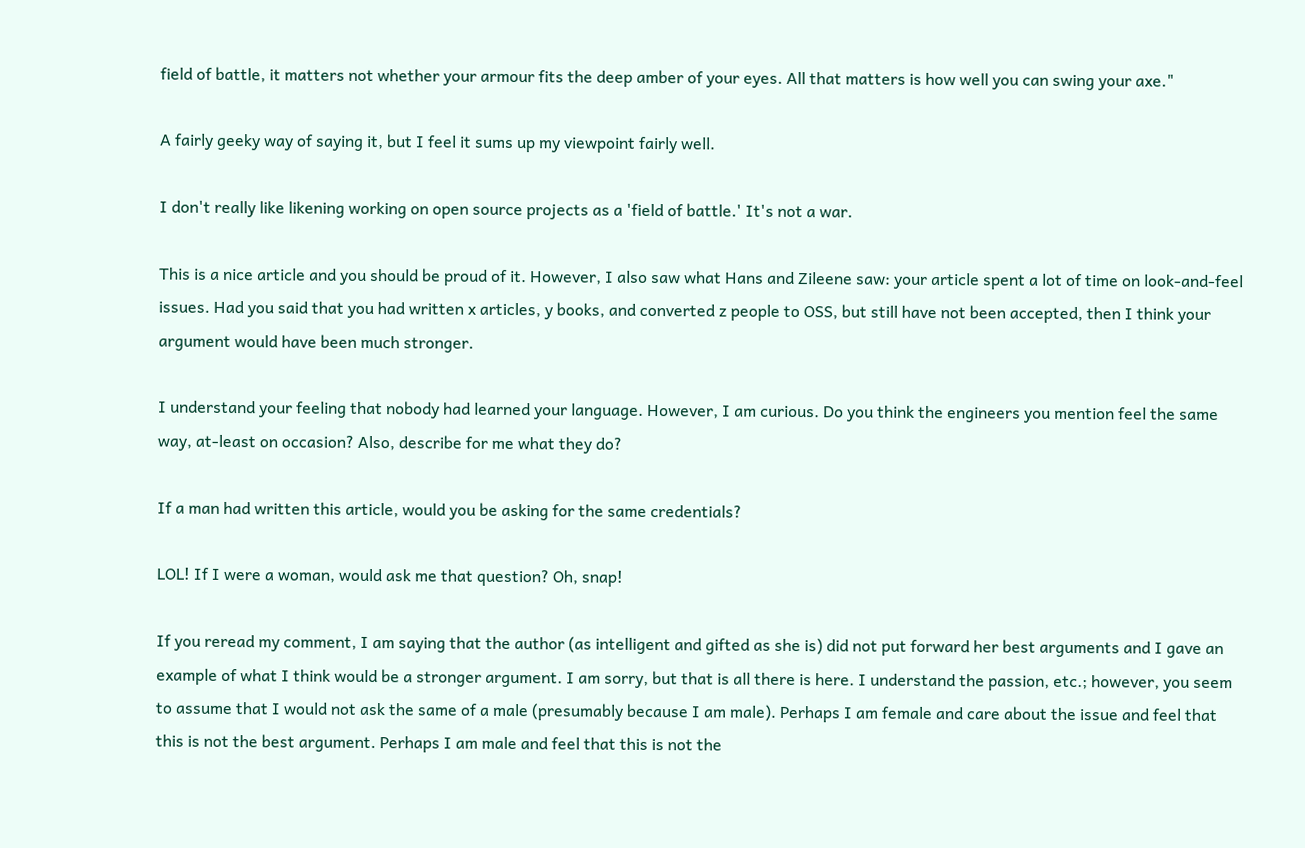field of battle, it matters not whether your armour fits the deep amber of your eyes. All that matters is how well you can swing your axe."

A fairly geeky way of saying it, but I feel it sums up my viewpoint fairly well.

I don't really like likening working on open source projects as a 'field of battle.' It's not a war.

This is a nice article and you should be proud of it. However, I also saw what Hans and Zileene saw: your article spent a lot of time on look-and-feel issues. Had you said that you had written x articles, y books, and converted z people to OSS, but still have not been accepted, then I think your argument would have been much stronger.

I understand your feeling that nobody had learned your language. However, I am curious. Do you think the engineers you mention feel the same way, at-least on occasion? Also, describe for me what they do?

If a man had written this article, would you be asking for the same credentials?

LOL! If I were a woman, would ask me that question? Oh, snap!

If you reread my comment, I am saying that the author (as intelligent and gifted as she is) did not put forward her best arguments and I gave an example of what I think would be a stronger argument. I am sorry, but that is all there is here. I understand the passion, etc.; however, you seem to assume that I would not ask the same of a male (presumably because I am male). Perhaps I am female and care about the issue and feel that this is not the best argument. Perhaps I am male and feel that this is not the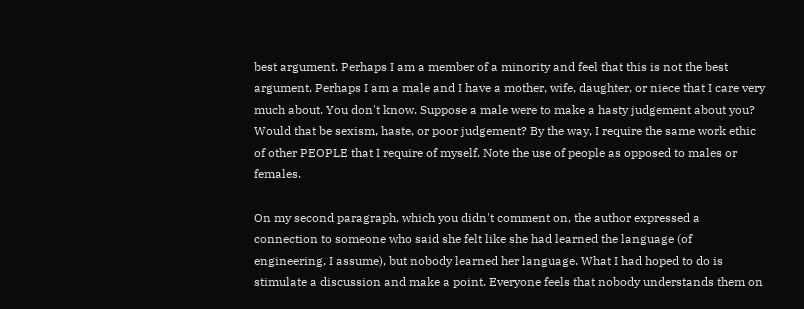best argument. Perhaps I am a member of a minority and feel that this is not the best argument. Perhaps I am a male and I have a mother, wife, daughter, or niece that I care very much about. You don't know. Suppose a male were to make a hasty judgement about you? Would that be sexism, haste, or poor judgement? By the way, I require the same work ethic of other PEOPLE that I require of myself. Note the use of people as opposed to males or females.

On my second paragraph, which you didn't comment on, the author expressed a connection to someone who said she felt like she had learned the language (of engineering, I assume), but nobody learned her language. What I had hoped to do is stimulate a discussion and make a point. Everyone feels that nobody understands them on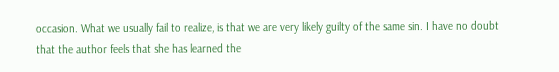occasion. What we usually fail to realize, is that we are very likely guilty of the same sin. I have no doubt that the author feels that she has learned the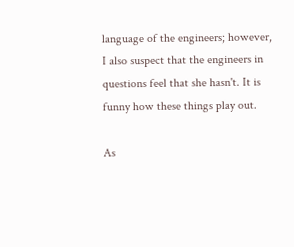language of the engineers; however, I also suspect that the engineers in questions feel that she hasn't. It is funny how these things play out.

As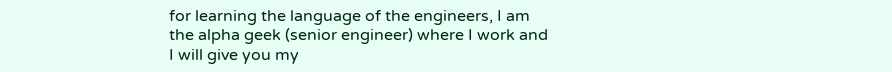for learning the language of the engineers, I am the alpha geek (senior engineer) where I work and I will give you my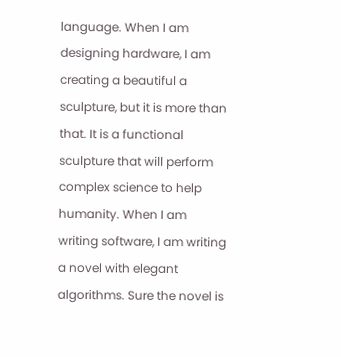language. When I am designing hardware, I am creating a beautiful a sculpture, but it is more than that. It is a functional sculpture that will perform complex science to help humanity. When I am writing software, I am writing a novel with elegant algorithms. Sure the novel is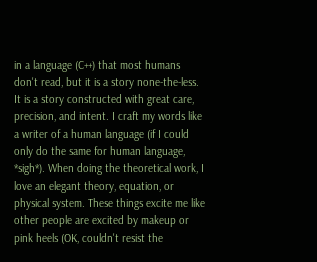in a language (C++) that most humans don't read, but it is a story none-the-less. It is a story constructed with great care, precision, and intent. I craft my words like a writer of a human language (if I could only do the same for human language, *sigh*). When doing the theoretical work, I love an elegant theory, equation, or physical system. These things excite me like other people are excited by makeup or pink heels (OK, couldn't resist the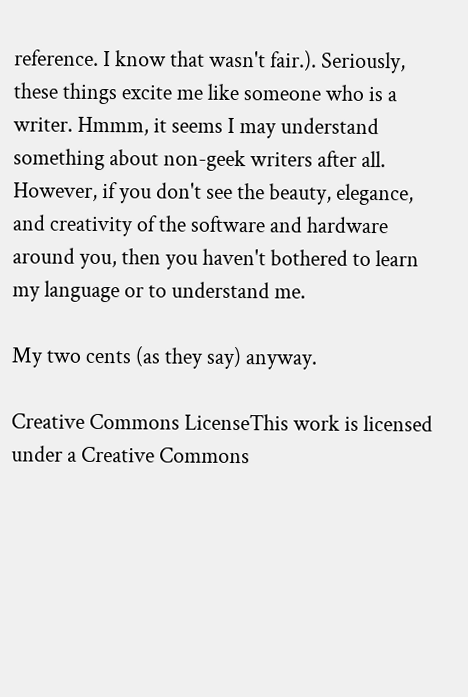reference. I know that wasn't fair.). Seriously, these things excite me like someone who is a writer. Hmmm, it seems I may understand something about non-geek writers after all. However, if you don't see the beauty, elegance, and creativity of the software and hardware around you, then you haven't bothered to learn my language or to understand me.

My two cents (as they say) anyway.

Creative Commons LicenseThis work is licensed under a Creative Commons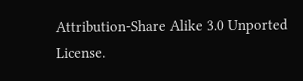Attribution-Share Alike 3.0 Unported License.